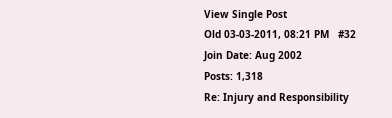View Single Post
Old 03-03-2011, 08:21 PM   #32
Join Date: Aug 2002
Posts: 1,318
Re: Injury and Responsibility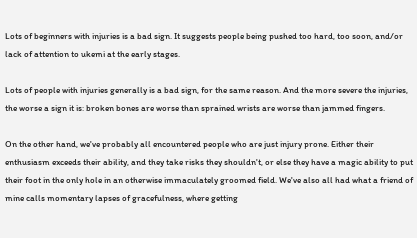Lots of beginners with injuries is a bad sign. It suggests people being pushed too hard, too soon, and/or lack of attention to ukemi at the early stages.

Lots of people with injuries generally is a bad sign, for the same reason. And the more severe the injuries, the worse a sign it is: broken bones are worse than sprained wrists are worse than jammed fingers.

On the other hand, we've probably all encountered people who are just injury prone. Either their enthusiasm exceeds their ability, and they take risks they shouldn't, or else they have a magic ability to put their foot in the only hole in an otherwise immaculately groomed field. We've also all had what a friend of mine calls momentary lapses of gracefulness, where getting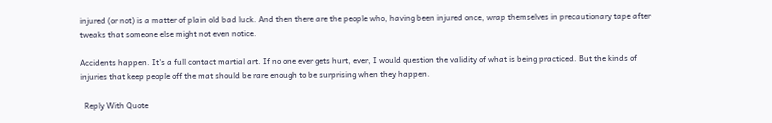injured (or not) is a matter of plain old bad luck. And then there are the people who, having been injured once, wrap themselves in precautionary tape after tweaks that someone else might not even notice.

Accidents happen. It's a full contact martial art. If no one ever gets hurt, ever, I would question the validity of what is being practiced. But the kinds of injuries that keep people off the mat should be rare enough to be surprising when they happen.

  Reply With Quote